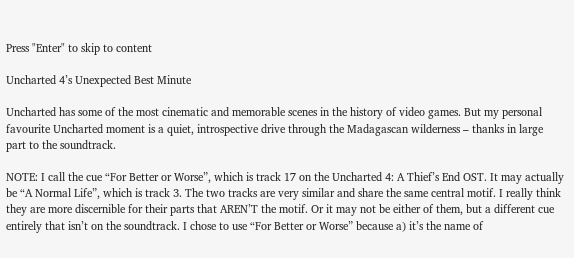Press "Enter" to skip to content

Uncharted 4’s Unexpected Best Minute

Uncharted has some of the most cinematic and memorable scenes in the history of video games. But my personal favourite Uncharted moment is a quiet, introspective drive through the Madagascan wilderness – thanks in large part to the soundtrack.

NOTE: I call the cue “For Better or Worse”, which is track 17 on the Uncharted 4: A Thief’s End OST. It may actually be “A Normal Life”, which is track 3. The two tracks are very similar and share the same central motif. I really think they are more discernible for their parts that AREN’T the motif. Or it may not be either of them, but a different cue entirely that isn’t on the soundtrack. I chose to use “For Better or Worse” because a) it’s the name of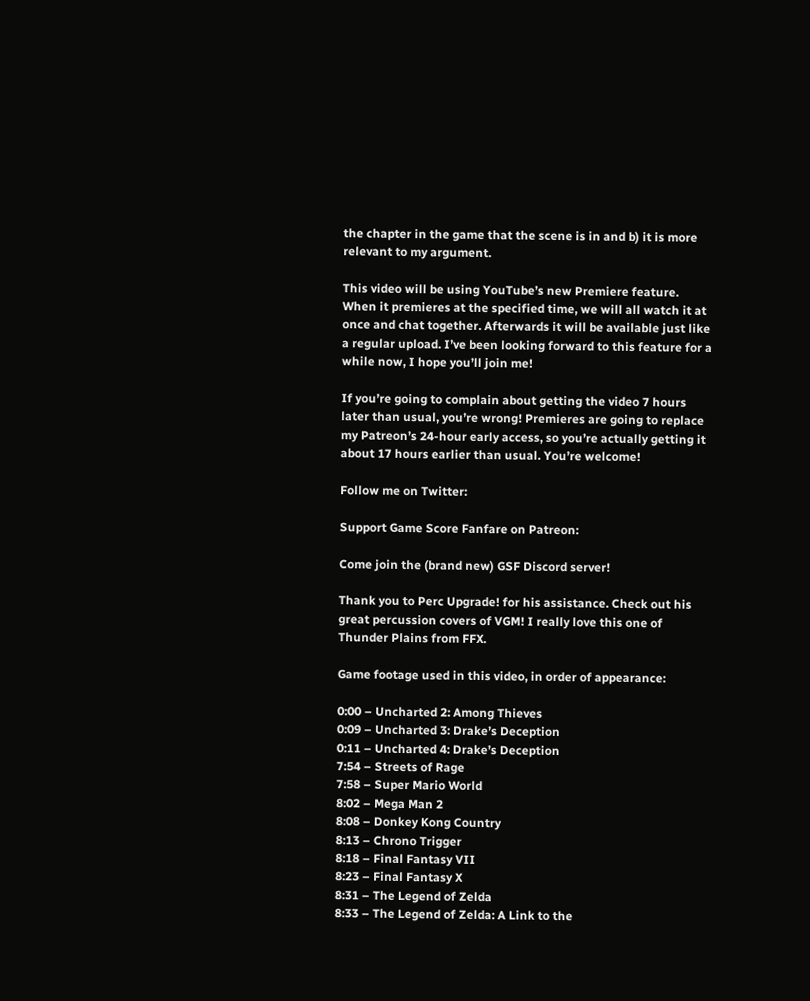the chapter in the game that the scene is in and b) it is more relevant to my argument.

This video will be using YouTube’s new Premiere feature. When it premieres at the specified time, we will all watch it at once and chat together. Afterwards it will be available just like a regular upload. I’ve been looking forward to this feature for a while now, I hope you’ll join me!

If you’re going to complain about getting the video 7 hours later than usual, you’re wrong! Premieres are going to replace my Patreon’s 24-hour early access, so you’re actually getting it about 17 hours earlier than usual. You’re welcome!

Follow me on Twitter:

Support Game Score Fanfare on Patreon:

Come join the (brand new) GSF Discord server!

Thank you to Perc Upgrade! for his assistance. Check out his great percussion covers of VGM! I really love this one of Thunder Plains from FFX.

Game footage used in this video, in order of appearance:

0:00 – Uncharted 2: Among Thieves
0:09 – Uncharted 3: Drake’s Deception
0:11 – Uncharted 4: Drake’s Deception
7:54 – Streets of Rage
7:58 – Super Mario World
8:02 – Mega Man 2
8:08 – Donkey Kong Country
8:13 – Chrono Trigger
8:18 – Final Fantasy VII
8:23 – Final Fantasy X
8:31 – The Legend of Zelda
8:33 – The Legend of Zelda: A Link to the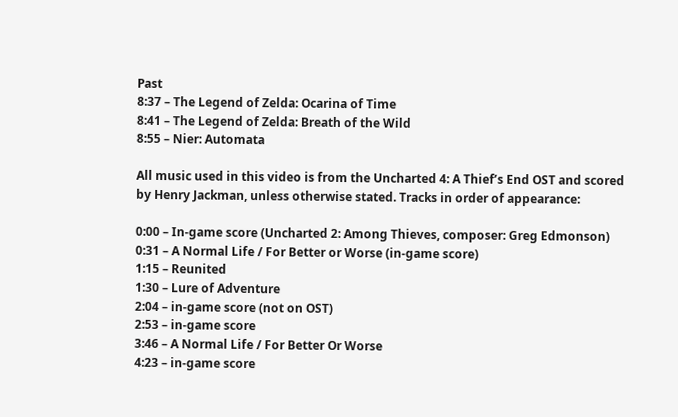Past
8:37 – The Legend of Zelda: Ocarina of Time
8:41 – The Legend of Zelda: Breath of the Wild
8:55 – Nier: Automata

All music used in this video is from the Uncharted 4: A Thief’s End OST and scored by Henry Jackman, unless otherwise stated. Tracks in order of appearance:

0:00 – In-game score (Uncharted 2: Among Thieves, composer: Greg Edmonson)
0:31 – A Normal Life / For Better or Worse (in-game score)
1:15 – Reunited
1:30 – Lure of Adventure
2:04 – in-game score (not on OST)
2:53 – in-game score
3:46 – A Normal Life / For Better Or Worse
4:23 – in-game score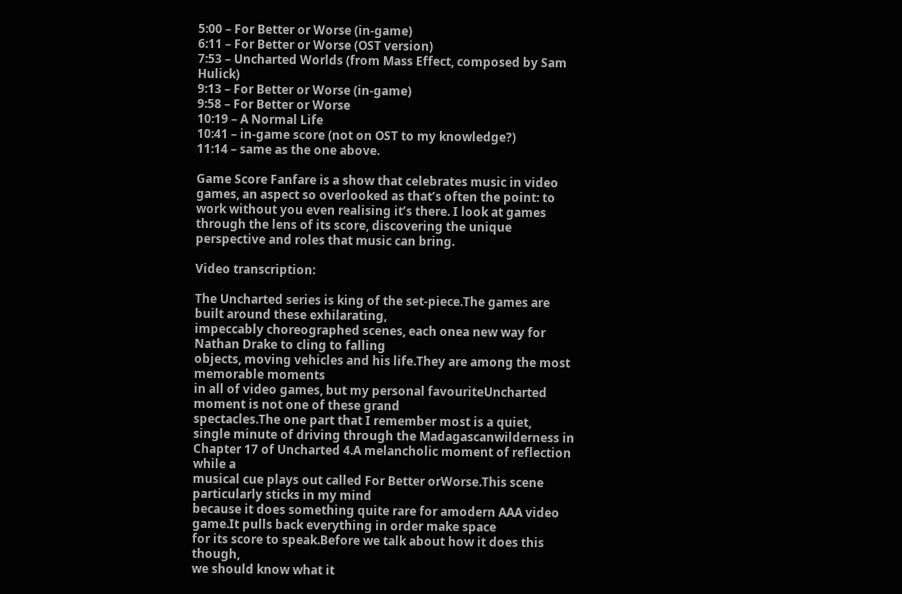5:00 – For Better or Worse (in-game)
6:11 – For Better or Worse (OST version)
7:53 – Uncharted Worlds (from Mass Effect, composed by Sam Hulick)
9:13 – For Better or Worse (in-game)
9:58 – For Better or Worse
10:19 – A Normal Life
10:41 – in-game score (not on OST to my knowledge?)
11:14 – same as the one above.

Game Score Fanfare is a show that celebrates music in video games, an aspect so overlooked as that’s often the point: to work without you even realising it’s there. I look at games through the lens of its score, discovering the unique perspective and roles that music can bring.

Video transcription:

The Uncharted series is king of the set-piece.The games are built around these exhilarating,
impeccably choreographed scenes, each onea new way for Nathan Drake to cling to falling
objects, moving vehicles and his life.They are among the most memorable moments
in all of video games, but my personal favouriteUncharted moment is not one of these grand
spectacles.The one part that I remember most is a quiet,
single minute of driving through the Madagascanwilderness in Chapter 17 of Uncharted 4.A melancholic moment of reflection while a
musical cue plays out called For Better orWorse.This scene particularly sticks in my mind
because it does something quite rare for amodern AAA video game.It pulls back everything in order make space
for its score to speak.Before we talk about how it does this though,
we should know what it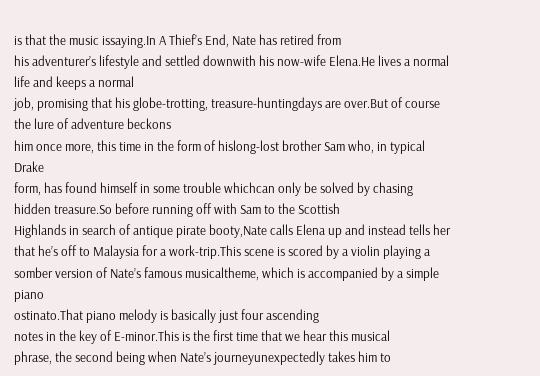is that the music issaying.In A Thief’s End, Nate has retired from
his adventurer’s lifestyle and settled downwith his now-wife Elena.He lives a normal life and keeps a normal
job, promising that his globe-trotting, treasure-huntingdays are over.But of course the lure of adventure beckons
him once more, this time in the form of hislong-lost brother Sam who, in typical Drake
form, has found himself in some trouble whichcan only be solved by chasing hidden treasure.So before running off with Sam to the Scottish
Highlands in search of antique pirate booty,Nate calls Elena up and instead tells her
that he’s off to Malaysia for a work-trip.This scene is scored by a violin playing a
somber version of Nate’s famous musicaltheme, which is accompanied by a simple piano
ostinato.That piano melody is basically just four ascending
notes in the key of E-minor.This is the first time that we hear this musical
phrase, the second being when Nate’s journeyunexpectedly takes him to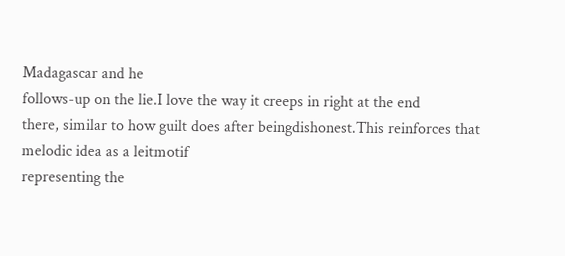Madagascar and he
follows-up on the lie.I love the way it creeps in right at the end
there, similar to how guilt does after beingdishonest.This reinforces that melodic idea as a leitmotif
representing the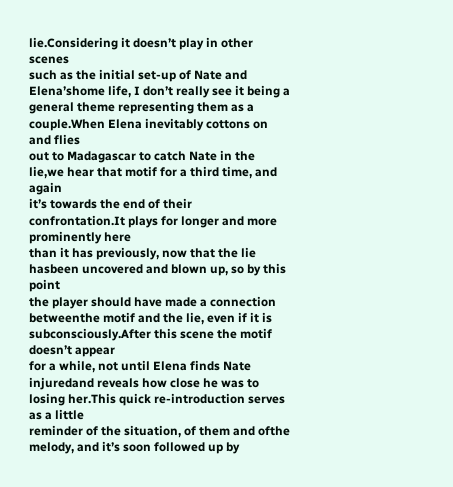lie.Considering it doesn’t play in other scenes
such as the initial set-up of Nate and Elena’shome life, I don’t really see it being a
general theme representing them as a couple.When Elena inevitably cottons on and flies
out to Madagascar to catch Nate in the lie,we hear that motif for a third time, and again
it’s towards the end of their confrontation.It plays for longer and more prominently here
than it has previously, now that the lie hasbeen uncovered and blown up, so by this point
the player should have made a connection betweenthe motif and the lie, even if it is subconsciously.After this scene the motif doesn’t appear
for a while, not until Elena finds Nate injuredand reveals how close he was to losing her.This quick re-introduction serves as a little
reminder of the situation, of them and ofthe melody, and it’s soon followed up by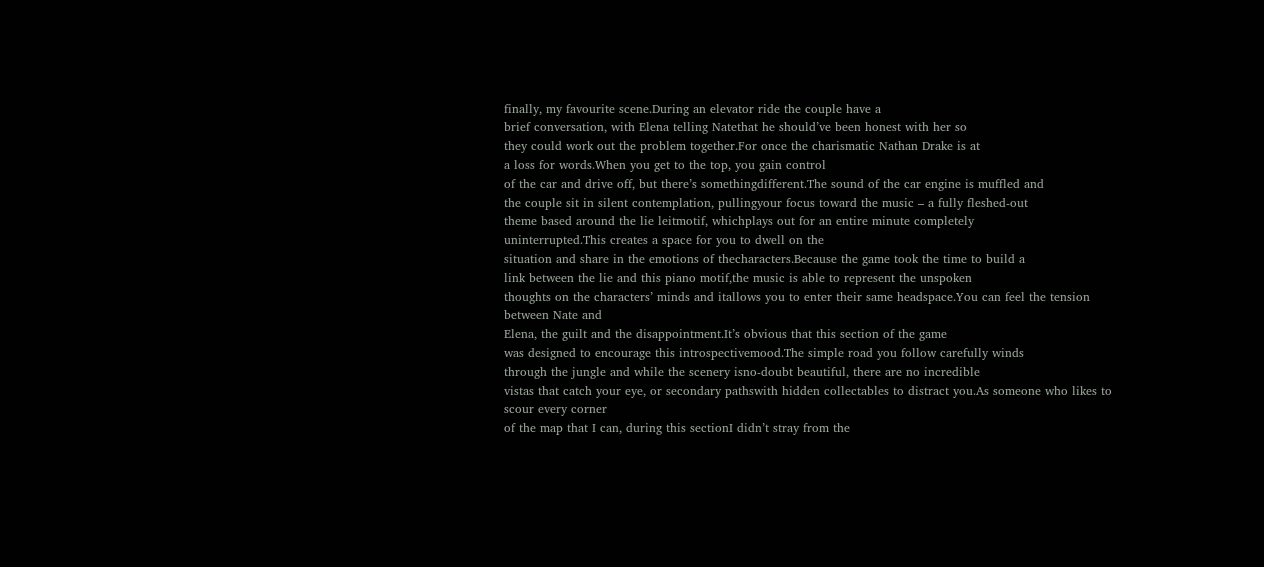finally, my favourite scene.During an elevator ride the couple have a
brief conversation, with Elena telling Natethat he should’ve been honest with her so
they could work out the problem together.For once the charismatic Nathan Drake is at
a loss for words.When you get to the top, you gain control
of the car and drive off, but there’s somethingdifferent.The sound of the car engine is muffled and
the couple sit in silent contemplation, pullingyour focus toward the music – a fully fleshed-out
theme based around the lie leitmotif, whichplays out for an entire minute completely
uninterrupted.This creates a space for you to dwell on the
situation and share in the emotions of thecharacters.Because the game took the time to build a
link between the lie and this piano motif,the music is able to represent the unspoken
thoughts on the characters’ minds and itallows you to enter their same headspace.You can feel the tension between Nate and
Elena, the guilt and the disappointment.It’s obvious that this section of the game
was designed to encourage this introspectivemood.The simple road you follow carefully winds
through the jungle and while the scenery isno-doubt beautiful, there are no incredible
vistas that catch your eye, or secondary pathswith hidden collectables to distract you.As someone who likes to scour every corner
of the map that I can, during this sectionI didn’t stray from the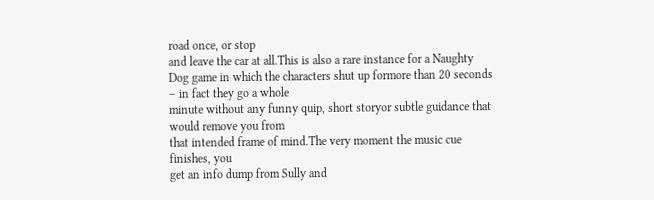road once, or stop
and leave the car at all.This is also a rare instance for a Naughty
Dog game in which the characters shut up formore than 20 seconds – in fact they go a whole
minute without any funny quip, short storyor subtle guidance that would remove you from
that intended frame of mind.The very moment the music cue finishes, you
get an info dump from Sully and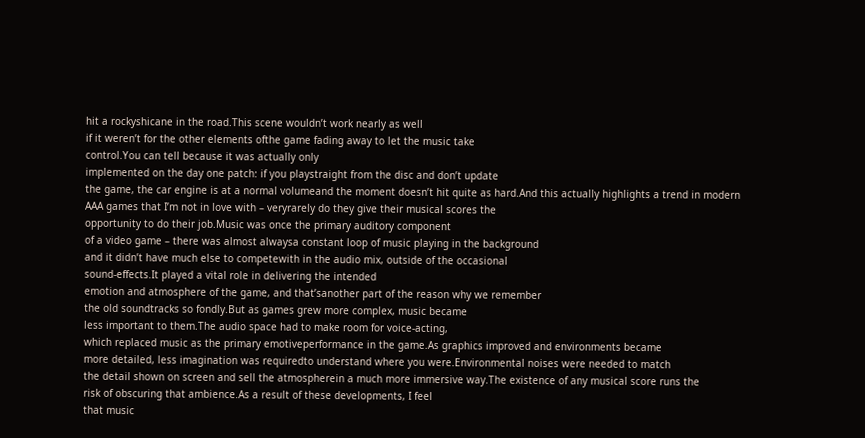hit a rockyshicane in the road.This scene wouldn’t work nearly as well
if it weren’t for the other elements ofthe game fading away to let the music take
control.You can tell because it was actually only
implemented on the day one patch: if you playstraight from the disc and don’t update
the game, the car engine is at a normal volumeand the moment doesn’t hit quite as hard.And this actually highlights a trend in modern
AAA games that I’m not in love with – veryrarely do they give their musical scores the
opportunity to do their job.Music was once the primary auditory component
of a video game – there was almost alwaysa constant loop of music playing in the background
and it didn’t have much else to competewith in the audio mix, outside of the occasional
sound-effects.It played a vital role in delivering the intended
emotion and atmosphere of the game, and that’sanother part of the reason why we remember
the old soundtracks so fondly.But as games grew more complex, music became
less important to them.The audio space had to make room for voice-acting,
which replaced music as the primary emotiveperformance in the game.As graphics improved and environments became
more detailed, less imagination was requiredto understand where you were.Environmental noises were needed to match
the detail shown on screen and sell the atmospherein a much more immersive way.The existence of any musical score runs the
risk of obscuring that ambience.As a result of these developments, I feel
that music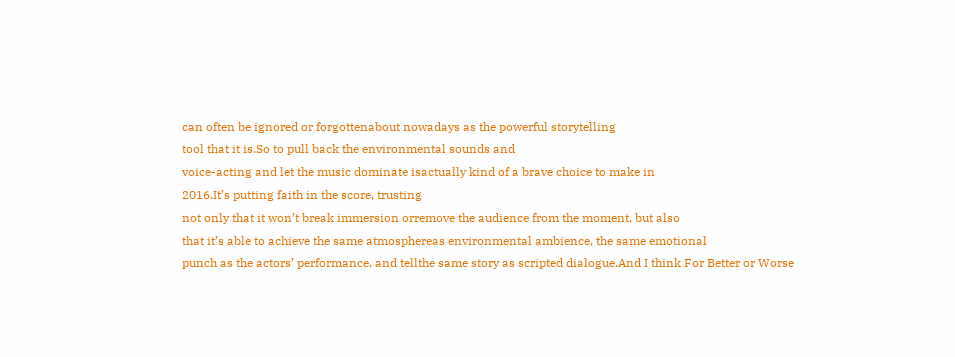can often be ignored or forgottenabout nowadays as the powerful storytelling
tool that it is.So to pull back the environmental sounds and
voice-acting and let the music dominate isactually kind of a brave choice to make in
2016.It’s putting faith in the score, trusting
not only that it won’t break immersion orremove the audience from the moment, but also
that it’s able to achieve the same atmosphereas environmental ambience, the same emotional
punch as the actors’ performance, and tellthe same story as scripted dialogue.And I think For Better or Worse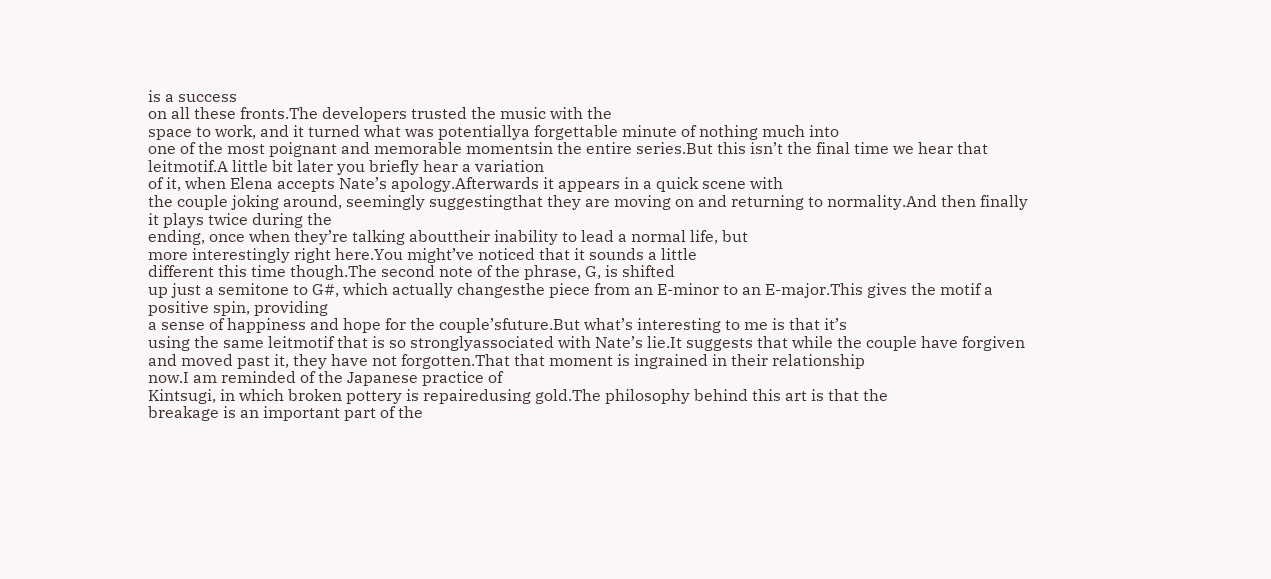is a success
on all these fronts.The developers trusted the music with the
space to work, and it turned what was potentiallya forgettable minute of nothing much into
one of the most poignant and memorable momentsin the entire series.But this isn’t the final time we hear that
leitmotif.A little bit later you briefly hear a variation
of it, when Elena accepts Nate’s apology.Afterwards it appears in a quick scene with
the couple joking around, seemingly suggestingthat they are moving on and returning to normality.And then finally it plays twice during the
ending, once when they’re talking abouttheir inability to lead a normal life, but
more interestingly right here.You might’ve noticed that it sounds a little
different this time though.The second note of the phrase, G, is shifted
up just a semitone to G#, which actually changesthe piece from an E-minor to an E-major.This gives the motif a positive spin, providing
a sense of happiness and hope for the couple’sfuture.But what’s interesting to me is that it’s
using the same leitmotif that is so stronglyassociated with Nate’s lie.It suggests that while the couple have forgiven
and moved past it, they have not forgotten.That that moment is ingrained in their relationship
now.I am reminded of the Japanese practice of
Kintsugi, in which broken pottery is repairedusing gold.The philosophy behind this art is that the
breakage is an important part of the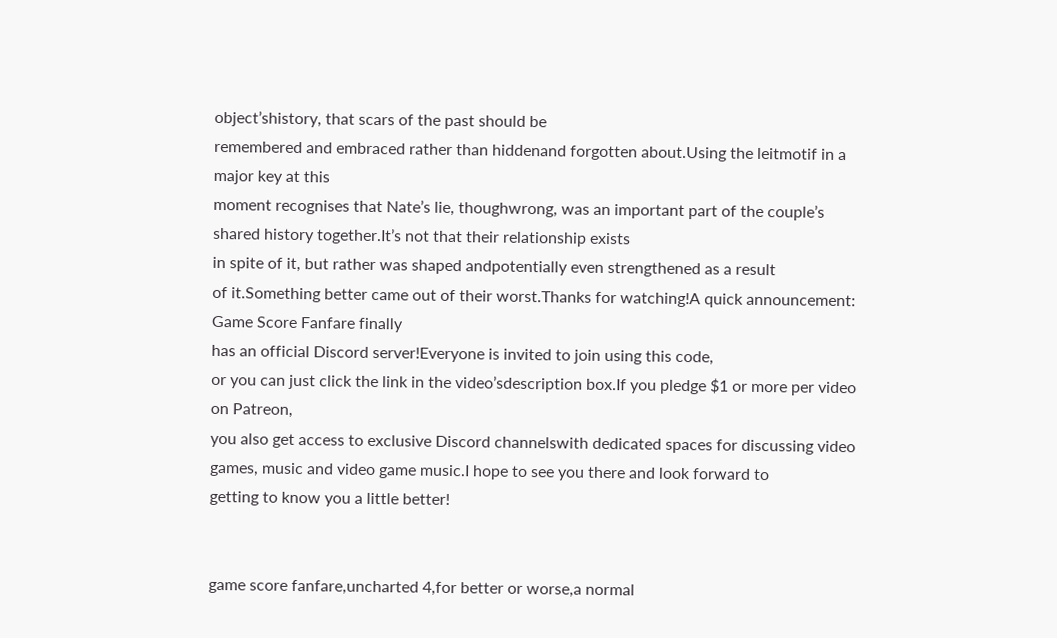object’shistory, that scars of the past should be
remembered and embraced rather than hiddenand forgotten about.Using the leitmotif in a major key at this
moment recognises that Nate’s lie, thoughwrong, was an important part of the couple’s
shared history together.It’s not that their relationship exists
in spite of it, but rather was shaped andpotentially even strengthened as a result
of it.Something better came out of their worst.Thanks for watching!A quick announcement: Game Score Fanfare finally
has an official Discord server!Everyone is invited to join using this code,
or you can just click the link in the video’sdescription box.If you pledge $1 or more per video on Patreon,
you also get access to exclusive Discord channelswith dedicated spaces for discussing video
games, music and video game music.I hope to see you there and look forward to
getting to know you a little better!


game score fanfare,uncharted 4,for better or worse,a normal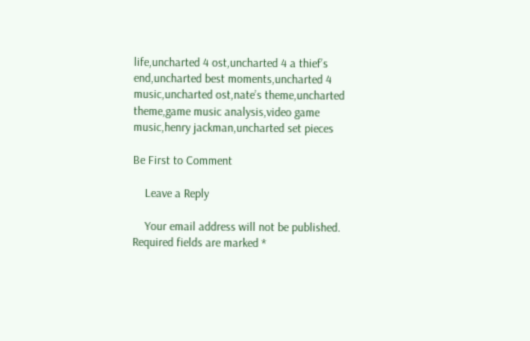life,uncharted 4 ost,uncharted 4 a thief’s end,uncharted best moments,uncharted 4 music,uncharted ost,nate’s theme,uncharted theme,game music analysis,video game music,henry jackman,uncharted set pieces

Be First to Comment

    Leave a Reply

    Your email address will not be published. Required fields are marked *